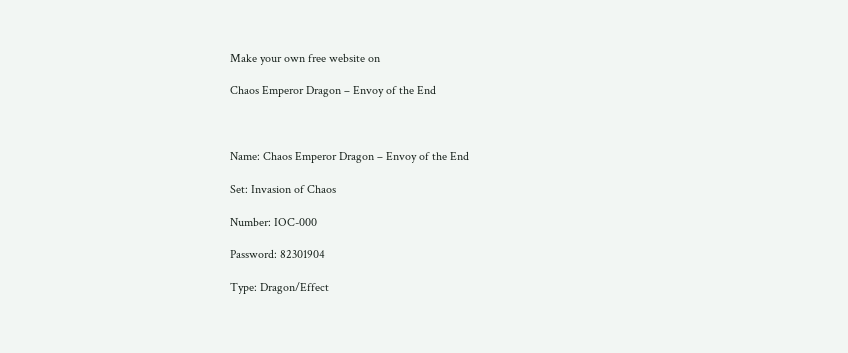Make your own free website on

Chaos Emperor Dragon – Envoy of the End



Name: Chaos Emperor Dragon – Envoy of the End

Set: Invasion of Chaos

Number: IOC-000

Password: 82301904

Type: Dragon/Effect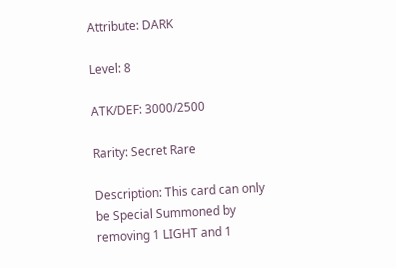Attribute: DARK

Level: 8

ATK/DEF: 3000/2500

Rarity: Secret Rare

Description: This card can only be Special Summoned by removing 1 LIGHT and 1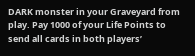DARK monster in your Graveyard from play. Pay 1000 of your Life Points to send all cards in both players’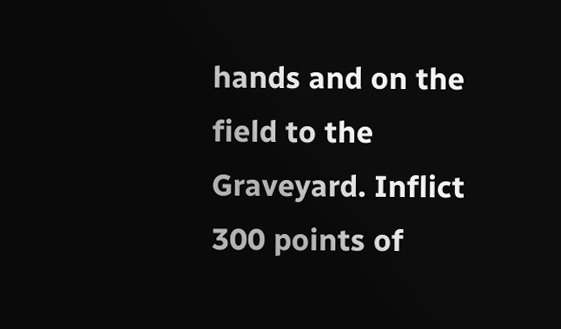hands and on the field to the Graveyard. Inflict 300 points of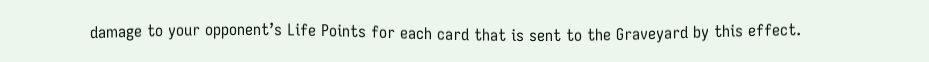damage to your opponent’s Life Points for each card that is sent to the Graveyard by this effect.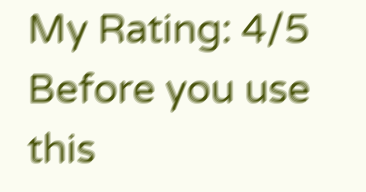My Rating: 4/5 Before you use this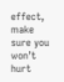effect, make sure you won’t hurt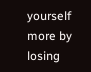yourself more by losing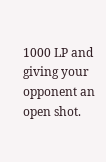1000 LP and giving your opponent an open shot.